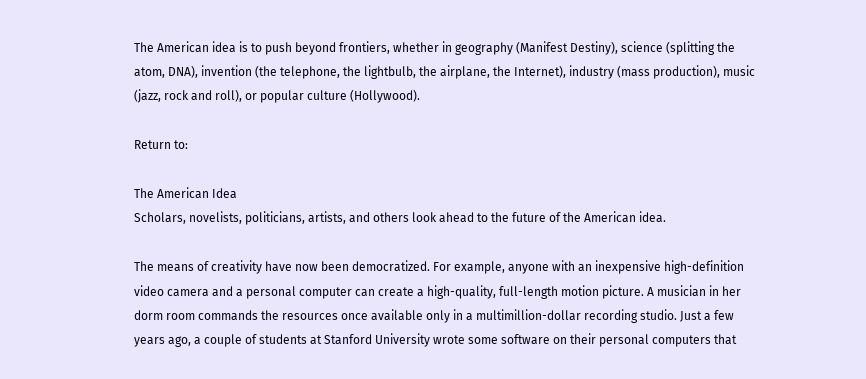The American idea is to push beyond frontiers, whether in geography (Manifest Destiny), science (splitting the atom, DNA), invention (the telephone, the lightbulb, the airplane, the Internet), industry (mass production), music (jazz, rock and roll), or popular culture (Hollywood).

Return to:

The American Idea
Scholars, novelists, politicians, artists, and others look ahead to the future of the American idea.

The means of creativity have now been democratized. For example, anyone with an inexpensive high-definition video camera and a personal computer can create a high-quality, full-length motion picture. A musician in her dorm room commands the resources once available only in a multimillion-dollar recording studio. Just a few years ago, a couple of students at Stanford University wrote some software on their personal computers that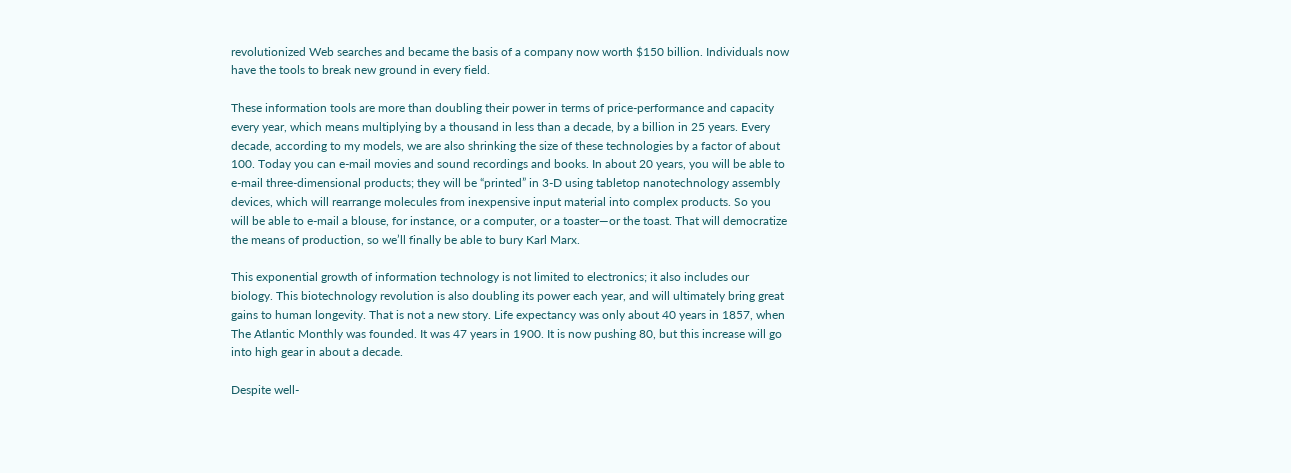revolutionized Web searches and became the basis of a company now worth $150 billion. Individuals now have the tools to break new ground in every field.

These information tools are more than doubling their power in terms of price-performance and capacity every year, which means multiplying by a thousand in less than a decade, by a billion in 25 years. Every decade, according to my models, we are also shrinking the size of these technologies by a factor of about 100. Today you can e-mail movies and sound recordings and books. In about 20 years, you will be able to e-mail three-dimensional products; they will be “printed” in 3-D using tabletop nanotechnology assembly devices, which will rearrange molecules from inexpensive input material into complex products. So you will be able to e-mail a blouse, for instance, or a computer, or a toaster—or the toast. That will democratize the means of production, so we’ll finally be able to bury Karl Marx.

This exponential growth of information technology is not limited to electronics; it also includes our biology. This biotechnology revolution is also doubling its power each year, and will ultimately bring great gains to human longevity. That is not a new story. Life expectancy was only about 40 years in 1857, when The Atlantic Monthly was founded. It was 47 years in 1900. It is now pushing 80, but this increase will go into high gear in about a decade.

Despite well-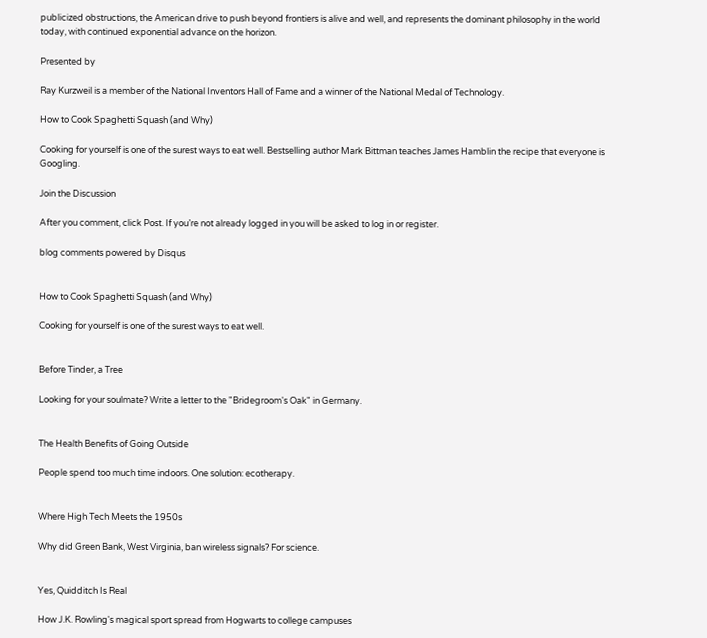publicized obstructions, the American drive to push beyond frontiers is alive and well, and represents the dominant philosophy in the world today, with continued exponential advance on the horizon.

Presented by

Ray Kurzweil is a member of the National Inventors Hall of Fame and a winner of the National Medal of Technology.

How to Cook Spaghetti Squash (and Why)

Cooking for yourself is one of the surest ways to eat well. Bestselling author Mark Bittman teaches James Hamblin the recipe that everyone is Googling.

Join the Discussion

After you comment, click Post. If you’re not already logged in you will be asked to log in or register.

blog comments powered by Disqus


How to Cook Spaghetti Squash (and Why)

Cooking for yourself is one of the surest ways to eat well.


Before Tinder, a Tree

Looking for your soulmate? Write a letter to the "Bridegroom's Oak" in Germany.


The Health Benefits of Going Outside

People spend too much time indoors. One solution: ecotherapy.


Where High Tech Meets the 1950s

Why did Green Bank, West Virginia, ban wireless signals? For science.


Yes, Quidditch Is Real

How J.K. Rowling's magical sport spread from Hogwarts to college campuses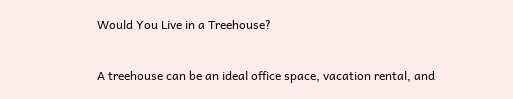Would You Live in a Treehouse?

A treehouse can be an ideal office space, vacation rental, and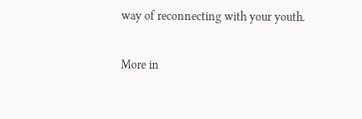way of reconnecting with your youth.

More in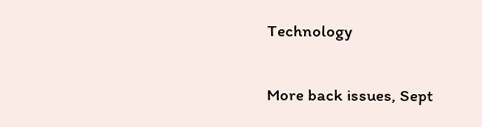Technology

More back issues, Sept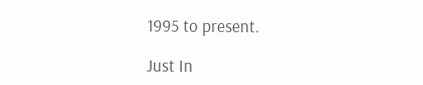1995 to present.

Just In